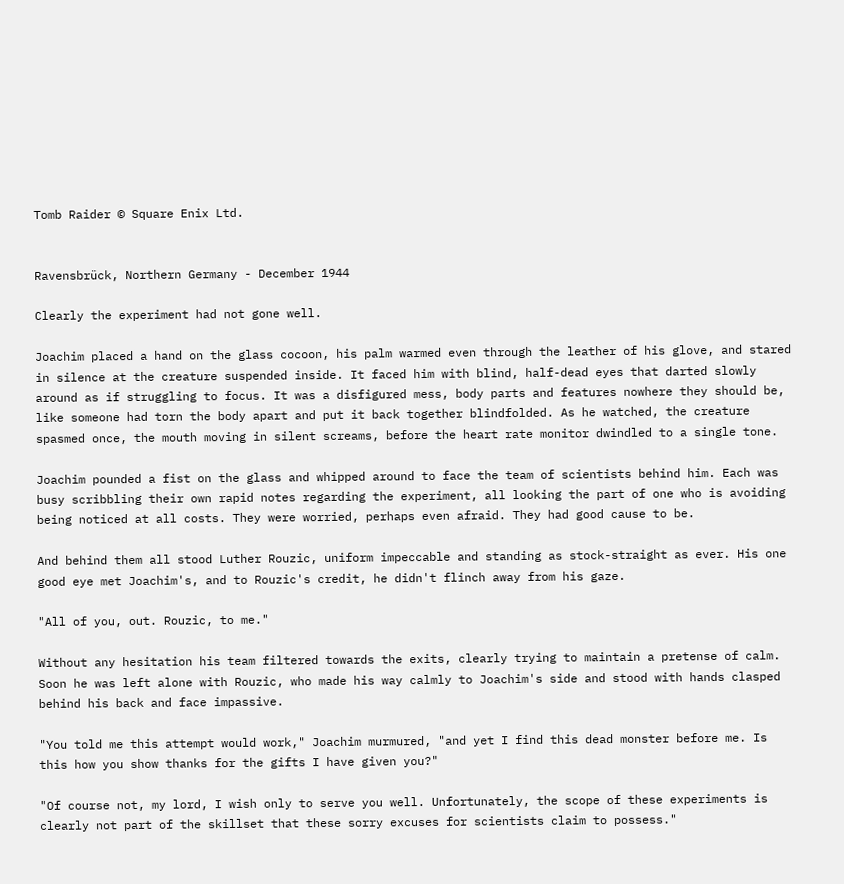Tomb Raider © Square Enix Ltd.


Ravensbrück, Northern Germany - December 1944

Clearly the experiment had not gone well.

Joachim placed a hand on the glass cocoon, his palm warmed even through the leather of his glove, and stared in silence at the creature suspended inside. It faced him with blind, half-dead eyes that darted slowly around as if struggling to focus. It was a disfigured mess, body parts and features nowhere they should be, like someone had torn the body apart and put it back together blindfolded. As he watched, the creature spasmed once, the mouth moving in silent screams, before the heart rate monitor dwindled to a single tone.

Joachim pounded a fist on the glass and whipped around to face the team of scientists behind him. Each was busy scribbling their own rapid notes regarding the experiment, all looking the part of one who is avoiding being noticed at all costs. They were worried, perhaps even afraid. They had good cause to be.

And behind them all stood Luther Rouzic, uniform impeccable and standing as stock-straight as ever. His one good eye met Joachim's, and to Rouzic's credit, he didn't flinch away from his gaze.

"All of you, out. Rouzic, to me."

Without any hesitation his team filtered towards the exits, clearly trying to maintain a pretense of calm. Soon he was left alone with Rouzic, who made his way calmly to Joachim's side and stood with hands clasped behind his back and face impassive.

"You told me this attempt would work," Joachim murmured, "and yet I find this dead monster before me. Is this how you show thanks for the gifts I have given you?"

"Of course not, my lord, I wish only to serve you well. Unfortunately, the scope of these experiments is clearly not part of the skillset that these sorry excuses for scientists claim to possess."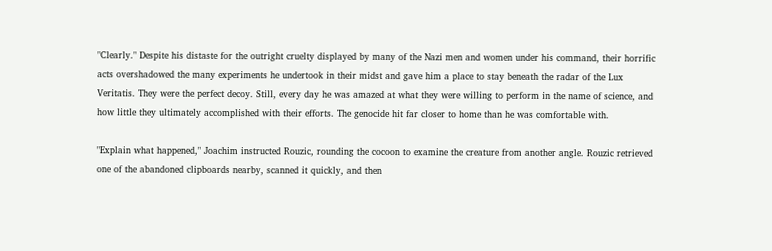"Clearly." Despite his distaste for the outright cruelty displayed by many of the Nazi men and women under his command, their horrific acts overshadowed the many experiments he undertook in their midst and gave him a place to stay beneath the radar of the Lux Veritatis. They were the perfect decoy. Still, every day he was amazed at what they were willing to perform in the name of science, and how little they ultimately accomplished with their efforts. The genocide hit far closer to home than he was comfortable with.

"Explain what happened," Joachim instructed Rouzic, rounding the cocoon to examine the creature from another angle. Rouzic retrieved one of the abandoned clipboards nearby, scanned it quickly, and then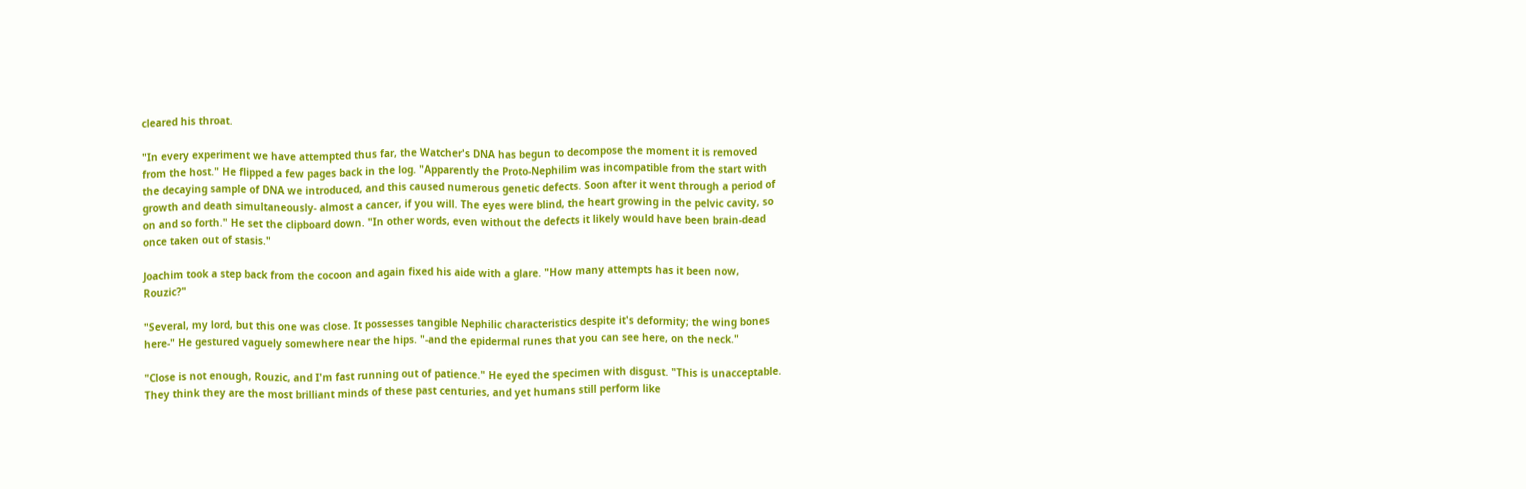cleared his throat.

"In every experiment we have attempted thus far, the Watcher's DNA has begun to decompose the moment it is removed from the host." He flipped a few pages back in the log. "Apparently the Proto-Nephilim was incompatible from the start with the decaying sample of DNA we introduced, and this caused numerous genetic defects. Soon after it went through a period of growth and death simultaneously- almost a cancer, if you will. The eyes were blind, the heart growing in the pelvic cavity, so on and so forth." He set the clipboard down. "In other words, even without the defects it likely would have been brain-dead once taken out of stasis."

Joachim took a step back from the cocoon and again fixed his aide with a glare. "How many attempts has it been now, Rouzic?"

"Several, my lord, but this one was close. It possesses tangible Nephilic characteristics despite it's deformity; the wing bones here-" He gestured vaguely somewhere near the hips. "-and the epidermal runes that you can see here, on the neck."

"Close is not enough, Rouzic, and I'm fast running out of patience." He eyed the specimen with disgust. "This is unacceptable. They think they are the most brilliant minds of these past centuries, and yet humans still perform like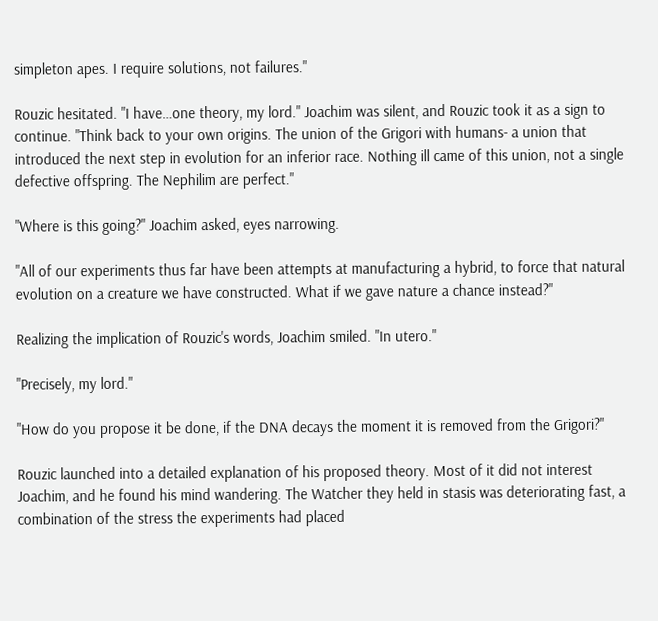simpleton apes. I require solutions, not failures."

Rouzic hesitated. "I have…one theory, my lord." Joachim was silent, and Rouzic took it as a sign to continue. "Think back to your own origins. The union of the Grigori with humans- a union that introduced the next step in evolution for an inferior race. Nothing ill came of this union, not a single defective offspring. The Nephilim are perfect."

"Where is this going?" Joachim asked, eyes narrowing.

"All of our experiments thus far have been attempts at manufacturing a hybrid, to force that natural evolution on a creature we have constructed. What if we gave nature a chance instead?"

Realizing the implication of Rouzic's words, Joachim smiled. "In utero."

"Precisely, my lord."

"How do you propose it be done, if the DNA decays the moment it is removed from the Grigori?"

Rouzic launched into a detailed explanation of his proposed theory. Most of it did not interest Joachim, and he found his mind wandering. The Watcher they held in stasis was deteriorating fast, a combination of the stress the experiments had placed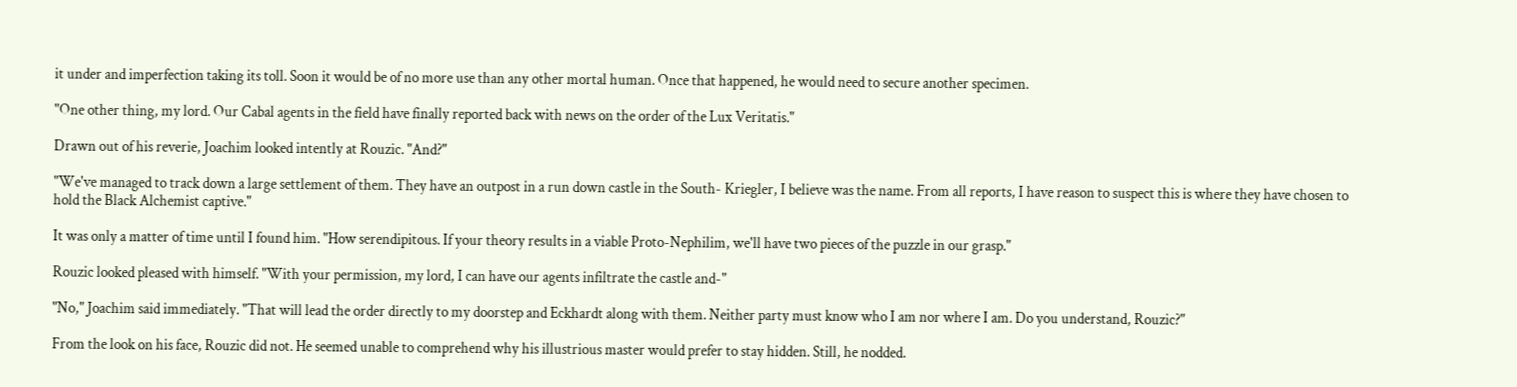it under and imperfection taking its toll. Soon it would be of no more use than any other mortal human. Once that happened, he would need to secure another specimen.

"One other thing, my lord. Our Cabal agents in the field have finally reported back with news on the order of the Lux Veritatis."

Drawn out of his reverie, Joachim looked intently at Rouzic. "And?"

"We've managed to track down a large settlement of them. They have an outpost in a run down castle in the South- Kriegler, I believe was the name. From all reports, I have reason to suspect this is where they have chosen to hold the Black Alchemist captive."

It was only a matter of time until I found him. "How serendipitous. If your theory results in a viable Proto-Nephilim, we'll have two pieces of the puzzle in our grasp."

Rouzic looked pleased with himself. "With your permission, my lord, I can have our agents infiltrate the castle and-"

"No," Joachim said immediately. "That will lead the order directly to my doorstep and Eckhardt along with them. Neither party must know who I am nor where I am. Do you understand, Rouzic?"

From the look on his face, Rouzic did not. He seemed unable to comprehend why his illustrious master would prefer to stay hidden. Still, he nodded.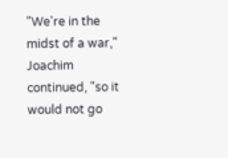"We're in the midst of a war," Joachim continued, "so it would not go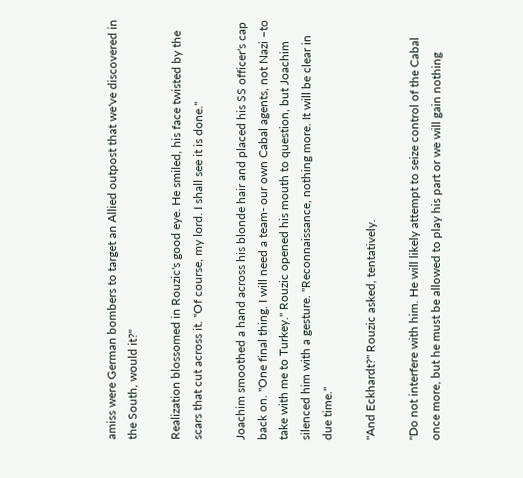amiss were German bombers to target an Allied outpost that we've discovered in the South, would it?"

Realization blossomed in Rouzic's good eye. He smiled, his face twisted by the scars that cut across it. "Of course, my lord. I shall see it is done."

Joachim smoothed a hand across his blonde hair and placed his SS officer's cap back on. "One final thing. I will need a team- our own Cabal agents, not Nazi –to take with me to Turkey." Rouzic opened his mouth to question, but Joachim silenced him with a gesture. "Reconnaissance, nothing more. It will be clear in due time."

"And Eckhardt?" Rouzic asked, tentatively.

"Do not interfere with him. He will likely attempt to seize control of the Cabal once more, but he must be allowed to play his part or we will gain nothing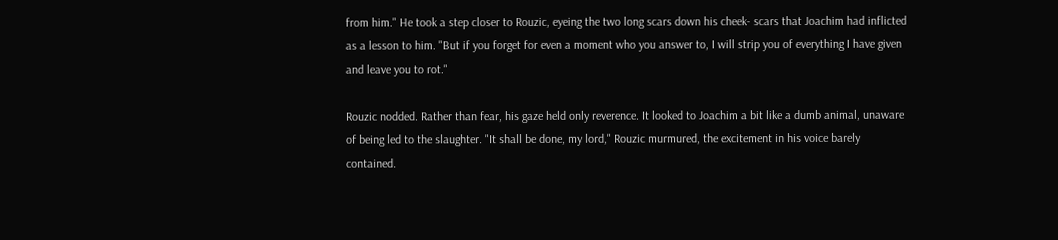from him." He took a step closer to Rouzic, eyeing the two long scars down his cheek- scars that Joachim had inflicted as a lesson to him. "But if you forget for even a moment who you answer to, I will strip you of everything I have given and leave you to rot."

Rouzic nodded. Rather than fear, his gaze held only reverence. It looked to Joachim a bit like a dumb animal, unaware of being led to the slaughter. "It shall be done, my lord," Rouzic murmured, the excitement in his voice barely contained.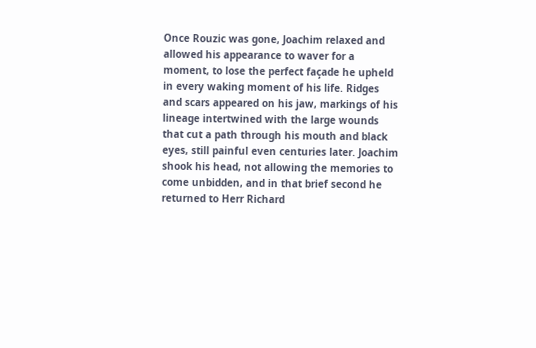Once Rouzic was gone, Joachim relaxed and allowed his appearance to waver for a moment, to lose the perfect façade he upheld in every waking moment of his life. Ridges and scars appeared on his jaw, markings of his lineage intertwined with the large wounds that cut a path through his mouth and black eyes, still painful even centuries later. Joachim shook his head, not allowing the memories to come unbidden, and in that brief second he returned to Herr Richard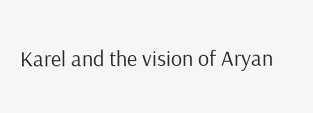Karel and the vision of Aryan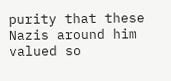purity that these Nazis around him valued so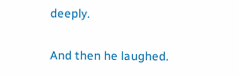deeply.

And then he laughed.